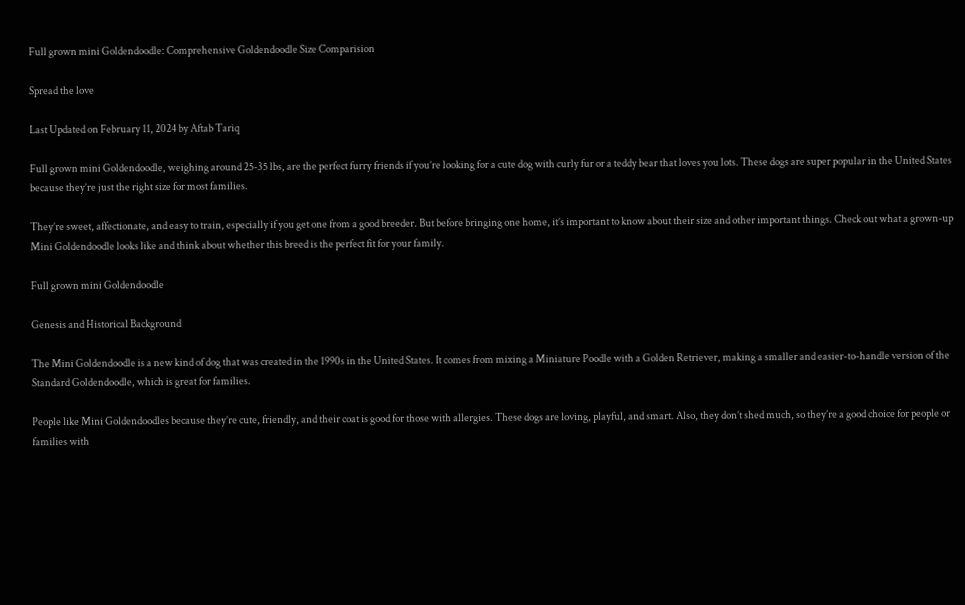Full grown mini Goldendoodle: Comprehensive Goldendoodle Size Comparision

Spread the love

Last Updated on February 11, 2024 by Aftab Tariq

Full grown mini Goldendoodle, weighing around 25-35 lbs, are the perfect furry friends if you’re looking for a cute dog with curly fur or a teddy bear that loves you lots. These dogs are super popular in the United States because they’re just the right size for most families.

They’re sweet, affectionate, and easy to train, especially if you get one from a good breeder. But before bringing one home, it’s important to know about their size and other important things. Check out what a grown-up Mini Goldendoodle looks like and think about whether this breed is the perfect fit for your family.

Full grown mini Goldendoodle

Genesis and Historical Background

The Mini Goldendoodle is a new kind of dog that was created in the 1990s in the United States. It comes from mixing a Miniature Poodle with a Golden Retriever, making a smaller and easier-to-handle version of the Standard Goldendoodle, which is great for families.

People like Mini Goldendoodles because they’re cute, friendly, and their coat is good for those with allergies. These dogs are loving, playful, and smart. Also, they don’t shed much, so they’re a good choice for people or families with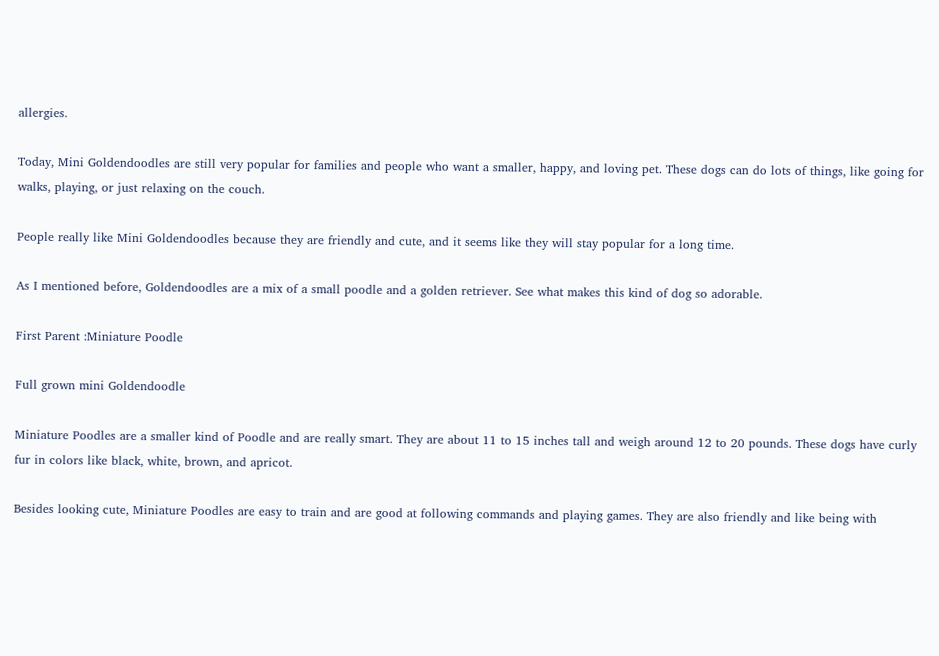allergies.

Today, Mini Goldendoodles are still very popular for families and people who want a smaller, happy, and loving pet. These dogs can do lots of things, like going for walks, playing, or just relaxing on the couch.

People really like Mini Goldendoodles because they are friendly and cute, and it seems like they will stay popular for a long time.

As I mentioned before, Goldendoodles are a mix of a small poodle and a golden retriever. See what makes this kind of dog so adorable.

First Parent :Miniature Poodle

Full grown mini Goldendoodle

Miniature Poodles are a smaller kind of Poodle and are really smart. They are about 11 to 15 inches tall and weigh around 12 to 20 pounds. These dogs have curly fur in colors like black, white, brown, and apricot.

Besides looking cute, Miniature Poodles are easy to train and are good at following commands and playing games. They are also friendly and like being with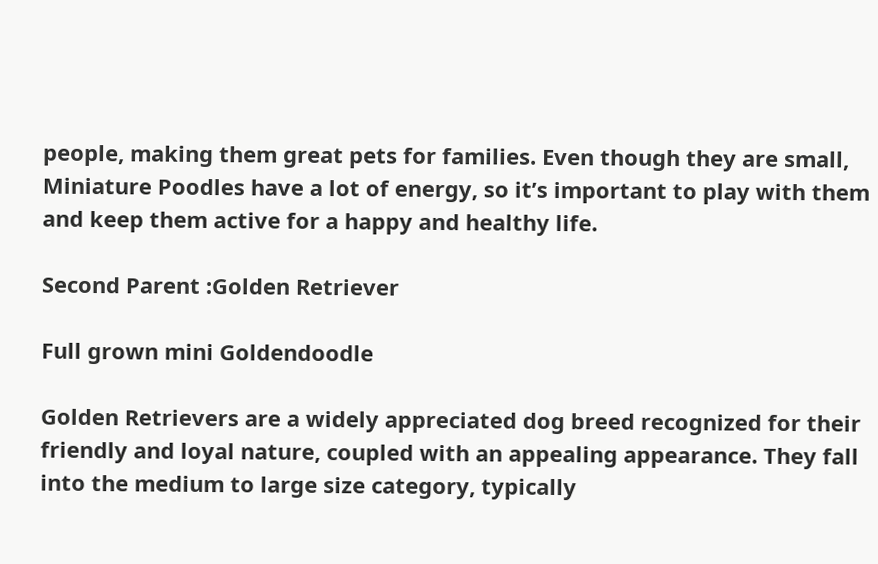people, making them great pets for families. Even though they are small, Miniature Poodles have a lot of energy, so it’s important to play with them and keep them active for a happy and healthy life.

Second Parent :Golden Retriever

Full grown mini Goldendoodle

Golden Retrievers are a widely appreciated dog breed recognized for their friendly and loyal nature, coupled with an appealing appearance. They fall into the medium to large size category, typically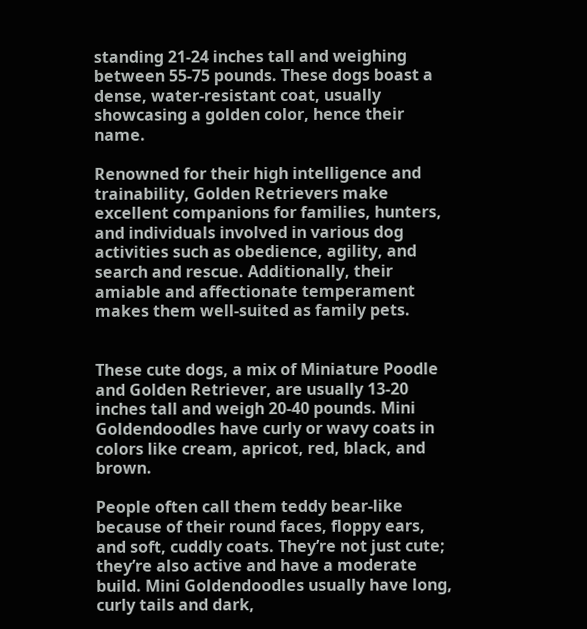standing 21-24 inches tall and weighing between 55-75 pounds. These dogs boast a dense, water-resistant coat, usually showcasing a golden color, hence their name.

Renowned for their high intelligence and trainability, Golden Retrievers make excellent companions for families, hunters, and individuals involved in various dog activities such as obedience, agility, and search and rescue. Additionally, their amiable and affectionate temperament makes them well-suited as family pets.


These cute dogs, a mix of Miniature Poodle and Golden Retriever, are usually 13-20 inches tall and weigh 20-40 pounds. Mini Goldendoodles have curly or wavy coats in colors like cream, apricot, red, black, and brown.

People often call them teddy bear-like because of their round faces, floppy ears, and soft, cuddly coats. They’re not just cute; they’re also active and have a moderate build. Mini Goldendoodles usually have long, curly tails and dark,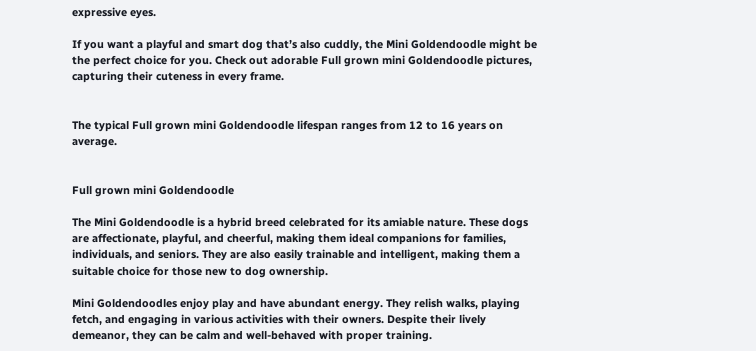expressive eyes.

If you want a playful and smart dog that’s also cuddly, the Mini Goldendoodle might be the perfect choice for you. Check out adorable Full grown mini Goldendoodle pictures, capturing their cuteness in every frame.


The typical Full grown mini Goldendoodle lifespan ranges from 12 to 16 years on average.


Full grown mini Goldendoodle

The Mini Goldendoodle is a hybrid breed celebrated for its amiable nature. These dogs are affectionate, playful, and cheerful, making them ideal companions for families, individuals, and seniors. They are also easily trainable and intelligent, making them a suitable choice for those new to dog ownership.

Mini Goldendoodles enjoy play and have abundant energy. They relish walks, playing fetch, and engaging in various activities with their owners. Despite their lively demeanor, they can be calm and well-behaved with proper training.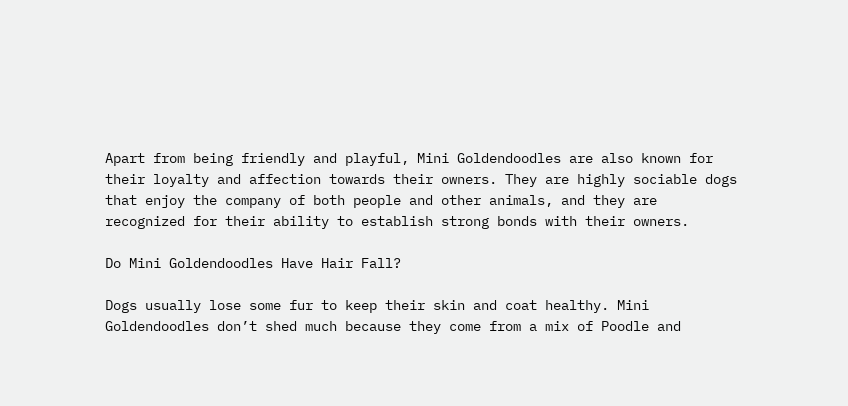Apart from being friendly and playful, Mini Goldendoodles are also known for their loyalty and affection towards their owners. They are highly sociable dogs that enjoy the company of both people and other animals, and they are recognized for their ability to establish strong bonds with their owners.

Do Mini Goldendoodles Have Hair Fall?

Dogs usually lose some fur to keep their skin and coat healthy. Mini Goldendoodles don’t shed much because they come from a mix of Poodle and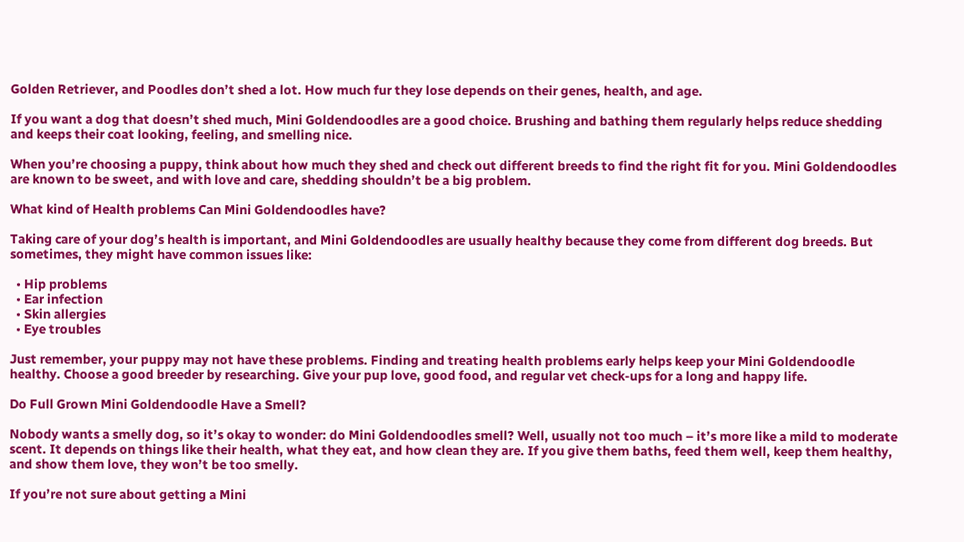Golden Retriever, and Poodles don’t shed a lot. How much fur they lose depends on their genes, health, and age.

If you want a dog that doesn’t shed much, Mini Goldendoodles are a good choice. Brushing and bathing them regularly helps reduce shedding and keeps their coat looking, feeling, and smelling nice.

When you’re choosing a puppy, think about how much they shed and check out different breeds to find the right fit for you. Mini Goldendoodles are known to be sweet, and with love and care, shedding shouldn’t be a big problem.

What kind of Health problems Can Mini Goldendoodles have?

Taking care of your dog’s health is important, and Mini Goldendoodles are usually healthy because they come from different dog breeds. But sometimes, they might have common issues like:

  • Hip problems
  • Ear infection
  • Skin allergies
  • Eye troubles

Just remember, your puppy may not have these problems. Finding and treating health problems early helps keep your Mini Goldendoodle healthy. Choose a good breeder by researching. Give your pup love, good food, and regular vet check-ups for a long and happy life.

Do Full Grown Mini Goldendoodle Have a Smell?

Nobody wants a smelly dog, so it’s okay to wonder: do Mini Goldendoodles smell? Well, usually not too much – it’s more like a mild to moderate scent. It depends on things like their health, what they eat, and how clean they are. If you give them baths, feed them well, keep them healthy, and show them love, they won’t be too smelly.

If you’re not sure about getting a Mini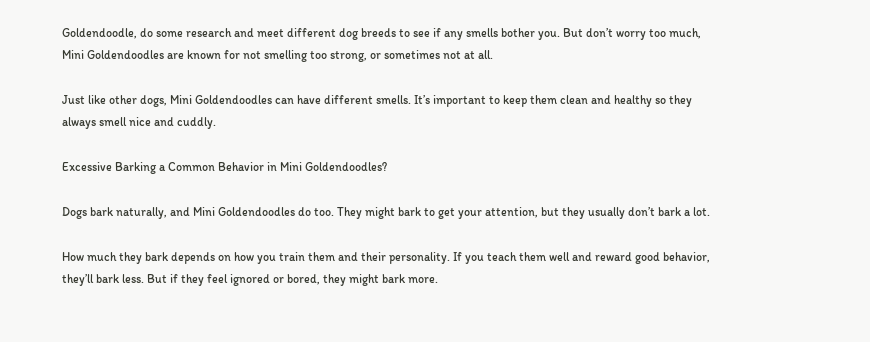Goldendoodle, do some research and meet different dog breeds to see if any smells bother you. But don’t worry too much, Mini Goldendoodles are known for not smelling too strong, or sometimes not at all.

Just like other dogs, Mini Goldendoodles can have different smells. It’s important to keep them clean and healthy so they always smell nice and cuddly.

Excessive Barking a Common Behavior in Mini Goldendoodles?

Dogs bark naturally, and Mini Goldendoodles do too. They might bark to get your attention, but they usually don’t bark a lot.

How much they bark depends on how you train them and their personality. If you teach them well and reward good behavior, they’ll bark less. But if they feel ignored or bored, they might bark more.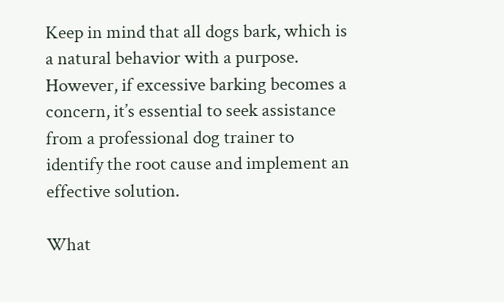Keep in mind that all dogs bark, which is a natural behavior with a purpose. However, if excessive barking becomes a concern, it’s essential to seek assistance from a professional dog trainer to identify the root cause and implement an effective solution.

What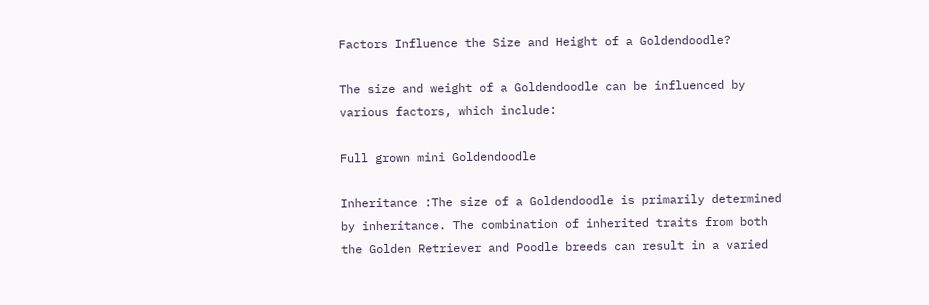Factors Influence the Size and Height of a Goldendoodle?

The size and weight of a Goldendoodle can be influenced by various factors, which include:

Full grown mini Goldendoodle

Inheritance :The size of a Goldendoodle is primarily determined by inheritance. The combination of inherited traits from both the Golden Retriever and Poodle breeds can result in a varied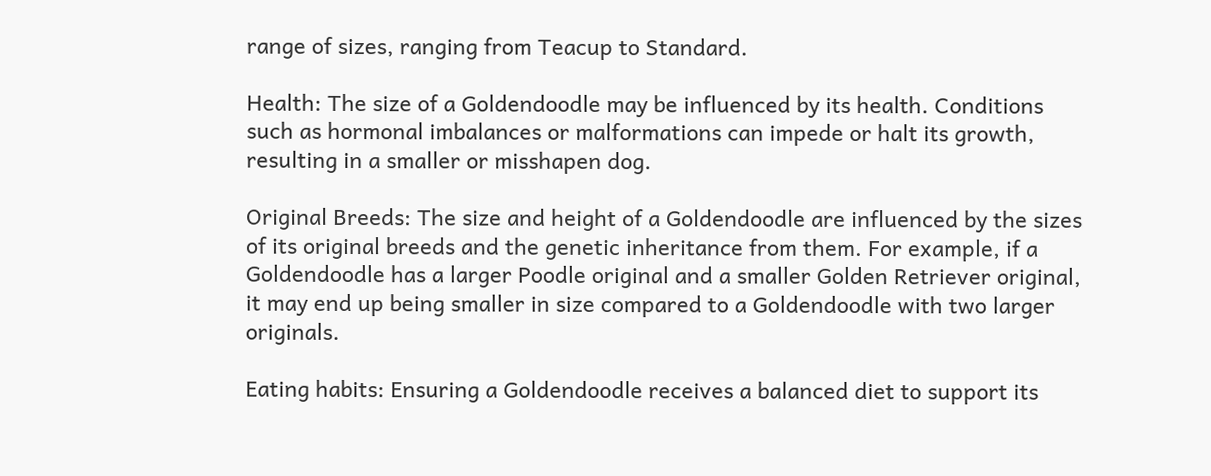range of sizes, ranging from Teacup to Standard.

Health: The size of a Goldendoodle may be influenced by its health. Conditions such as hormonal imbalances or malformations can impede or halt its growth, resulting in a smaller or misshapen dog.

Original Breeds: The size and height of a Goldendoodle are influenced by the sizes of its original breeds and the genetic inheritance from them. For example, if a Goldendoodle has a larger Poodle original and a smaller Golden Retriever original, it may end up being smaller in size compared to a Goldendoodle with two larger originals.

Eating habits: Ensuring a Goldendoodle receives a balanced diet to support its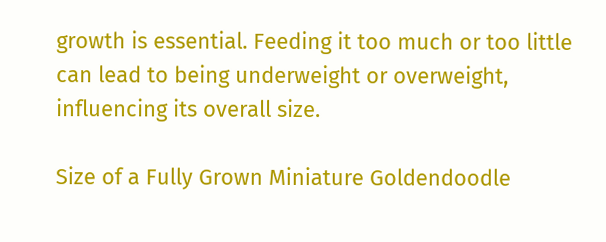growth is essential. Feeding it too much or too little can lead to being underweight or overweight, influencing its overall size.

Size of a Fully Grown Miniature Goldendoodle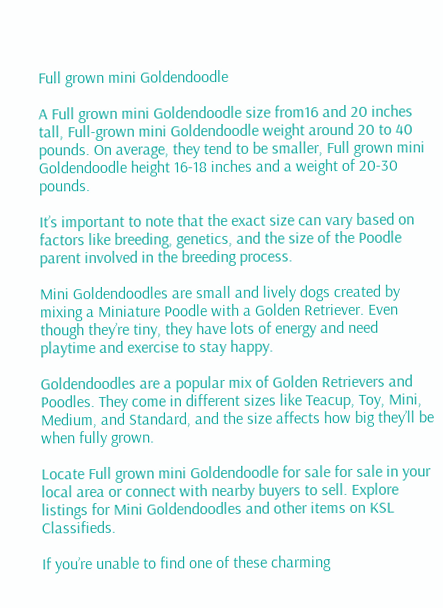Full grown mini Goldendoodle

A Full grown mini Goldendoodle size from16 and 20 inches tall, Full-grown mini Goldendoodle weight around 20 to 40 pounds. On average, they tend to be smaller, Full grown mini Goldendoodle height 16-18 inches and a weight of 20-30 pounds.

It’s important to note that the exact size can vary based on factors like breeding, genetics, and the size of the Poodle parent involved in the breeding process.

Mini Goldendoodles are small and lively dogs created by mixing a Miniature Poodle with a Golden Retriever. Even though they’re tiny, they have lots of energy and need playtime and exercise to stay happy.

Goldendoodles are a popular mix of Golden Retrievers and Poodles. They come in different sizes like Teacup, Toy, Mini, Medium, and Standard, and the size affects how big they’ll be when fully grown.

Locate Full grown mini Goldendoodle for sale for sale in your local area or connect with nearby buyers to sell. Explore listings for Mini Goldendoodles and other items on KSL Classifieds.

If you’re unable to find one of these charming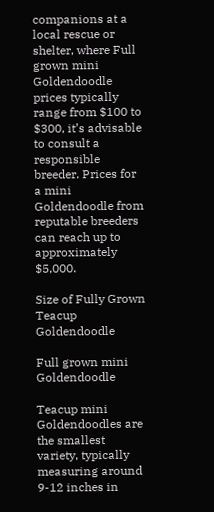companions at a local rescue or shelter, where Full grown mini Goldendoodle prices typically range from $100 to $300, it’s advisable to consult a responsible breeder. Prices for a mini Goldendoodle from reputable breeders can reach up to approximately $5,000.

Size of Fully Grown Teacup Goldendoodle

Full grown mini Goldendoodle

Teacup mini Goldendoodles are the smallest variety, typically measuring around 9-12 inches in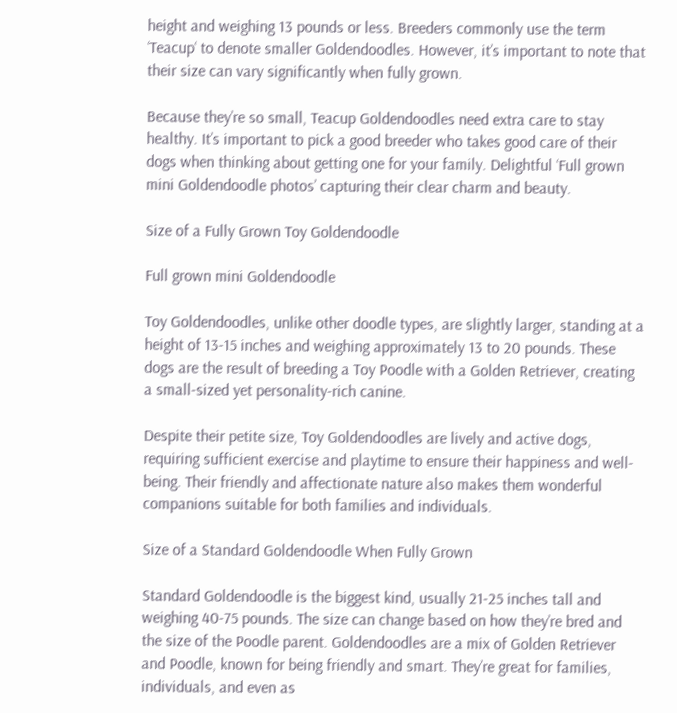height and weighing 13 pounds or less. Breeders commonly use the term ‘Teacup‘ to denote smaller Goldendoodles. However, it’s important to note that their size can vary significantly when fully grown.

Because they’re so small, Teacup Goldendoodles need extra care to stay healthy. It’s important to pick a good breeder who takes good care of their dogs when thinking about getting one for your family. Delightful ‘Full grown mini Goldendoodle photos’ capturing their clear charm and beauty.

Size of a Fully Grown Toy Goldendoodle

Full grown mini Goldendoodle

Toy Goldendoodles, unlike other doodle types, are slightly larger, standing at a height of 13-15 inches and weighing approximately 13 to 20 pounds. These dogs are the result of breeding a Toy Poodle with a Golden Retriever, creating a small-sized yet personality-rich canine.

Despite their petite size, Toy Goldendoodles are lively and active dogs, requiring sufficient exercise and playtime to ensure their happiness and well-being. Their friendly and affectionate nature also makes them wonderful companions suitable for both families and individuals.

Size of a Standard Goldendoodle When Fully Grown

Standard Goldendoodle is the biggest kind, usually 21-25 inches tall and weighing 40-75 pounds. The size can change based on how they’re bred and the size of the Poodle parent. Goldendoodles are a mix of Golden Retriever and Poodle, known for being friendly and smart. They’re great for families, individuals, and even as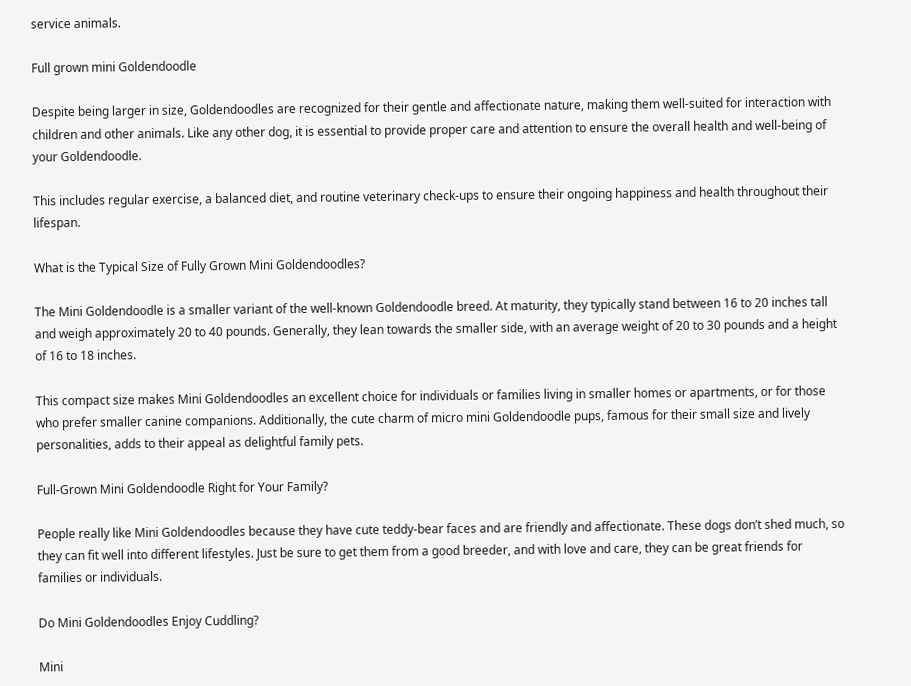service animals.

Full grown mini Goldendoodle

Despite being larger in size, Goldendoodles are recognized for their gentle and affectionate nature, making them well-suited for interaction with children and other animals. Like any other dog, it is essential to provide proper care and attention to ensure the overall health and well-being of your Goldendoodle.

This includes regular exercise, a balanced diet, and routine veterinary check-ups to ensure their ongoing happiness and health throughout their lifespan.

What is the Typical Size of Fully Grown Mini Goldendoodles?

The Mini Goldendoodle is a smaller variant of the well-known Goldendoodle breed. At maturity, they typically stand between 16 to 20 inches tall and weigh approximately 20 to 40 pounds. Generally, they lean towards the smaller side, with an average weight of 20 to 30 pounds and a height of 16 to 18 inches.

This compact size makes Mini Goldendoodles an excellent choice for individuals or families living in smaller homes or apartments, or for those who prefer smaller canine companions. Additionally, the cute charm of micro mini Goldendoodle pups, famous for their small size and lively personalities, adds to their appeal as delightful family pets.

Full-Grown Mini Goldendoodle Right for Your Family?

People really like Mini Goldendoodles because they have cute teddy-bear faces and are friendly and affectionate. These dogs don’t shed much, so they can fit well into different lifestyles. Just be sure to get them from a good breeder, and with love and care, they can be great friends for families or individuals.

Do Mini Goldendoodles Enjoy Cuddling?

Mini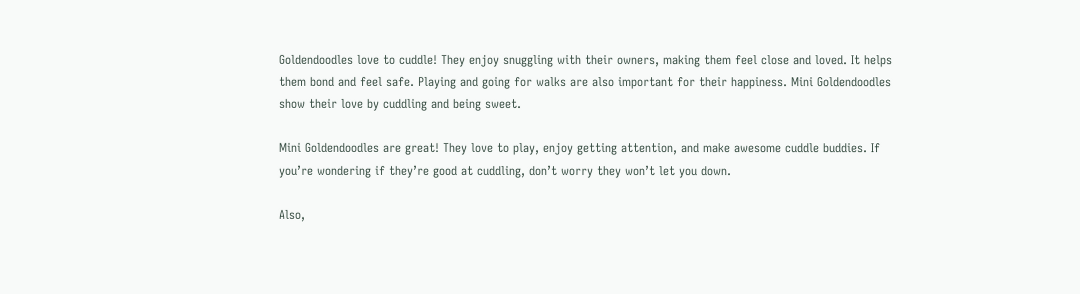Goldendoodles love to cuddle! They enjoy snuggling with their owners, making them feel close and loved. It helps them bond and feel safe. Playing and going for walks are also important for their happiness. Mini Goldendoodles show their love by cuddling and being sweet.

Mini Goldendoodles are great! They love to play, enjoy getting attention, and make awesome cuddle buddies. If you’re wondering if they’re good at cuddling, don’t worry they won’t let you down.

Also,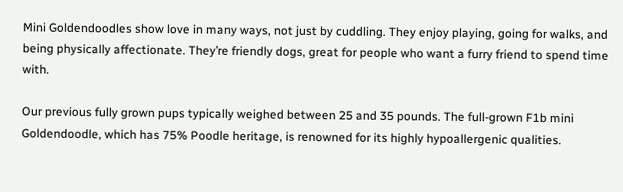Mini Goldendoodles show love in many ways, not just by cuddling. They enjoy playing, going for walks, and being physically affectionate. They’re friendly dogs, great for people who want a furry friend to spend time with.

Our previous fully grown pups typically weighed between 25 and 35 pounds. The full-grown F1b mini Goldendoodle, which has 75% Poodle heritage, is renowned for its highly hypoallergenic qualities.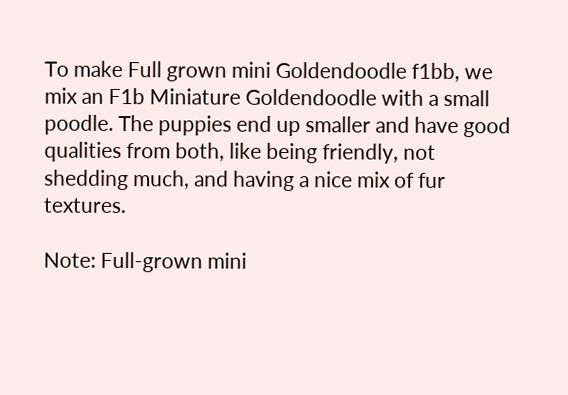To make Full grown mini Goldendoodle f1bb, we mix an F1b Miniature Goldendoodle with a small poodle. The puppies end up smaller and have good qualities from both, like being friendly, not shedding much, and having a nice mix of fur textures.

Note: Full-grown mini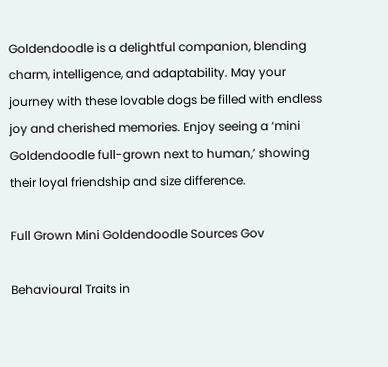Goldendoodle is a delightful companion, blending charm, intelligence, and adaptability. May your journey with these lovable dogs be filled with endless joy and cherished memories. Enjoy seeing a ‘mini Goldendoodle full-grown next to human,’ showing their loyal friendship and size difference.

Full Grown Mini Goldendoodle Sources Gov

Behavioural Traits in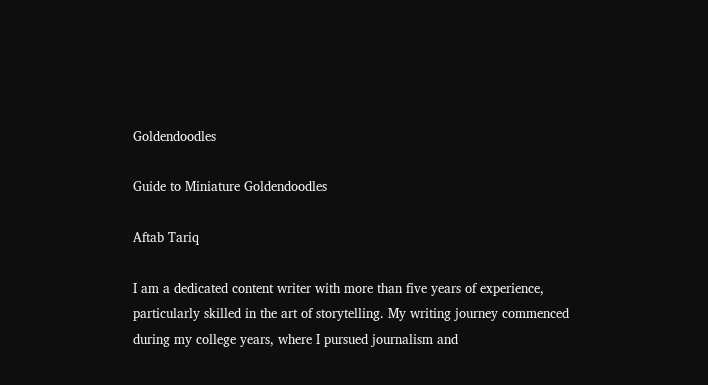Goldendoodles

Guide to Miniature Goldendoodles

Aftab Tariq

I am a dedicated content writer with more than five years of experience, particularly skilled in the art of storytelling. My writing journey commenced during my college years, where I pursued journalism and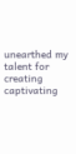unearthed my talent for creating captivating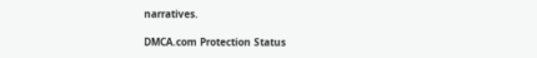narratives.

DMCA.com Protection Status